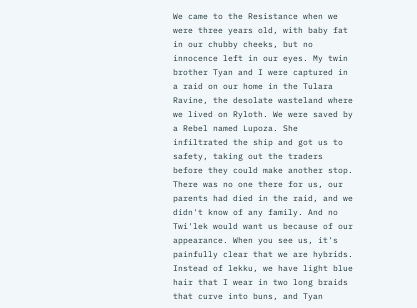We came to the Resistance when we were three years old, with baby fat in our chubby cheeks, but no innocence left in our eyes. My twin brother Tyan and I were captured in a raid on our home in the Tulara Ravine, the desolate wasteland where we lived on Ryloth. We were saved by a Rebel named Lupoza. She infiltrated the ship and got us to safety, taking out the traders before they could make another stop. There was no one there for us, our parents had died in the raid, and we didn't know of any family. And no Twi'lek would want us because of our appearance. When you see us, it's painfully clear that we are hybrids. Instead of lekku, we have light blue hair that I wear in two long braids that curve into buns, and Tyan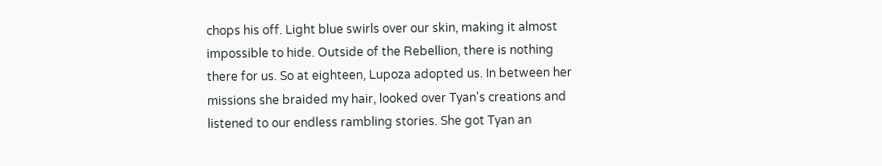chops his off. Light blue swirls over our skin, making it almost impossible to hide. Outside of the Rebellion, there is nothing there for us. So at eighteen, Lupoza adopted us. In between her missions she braided my hair, looked over Tyan's creations and listened to our endless rambling stories. She got Tyan an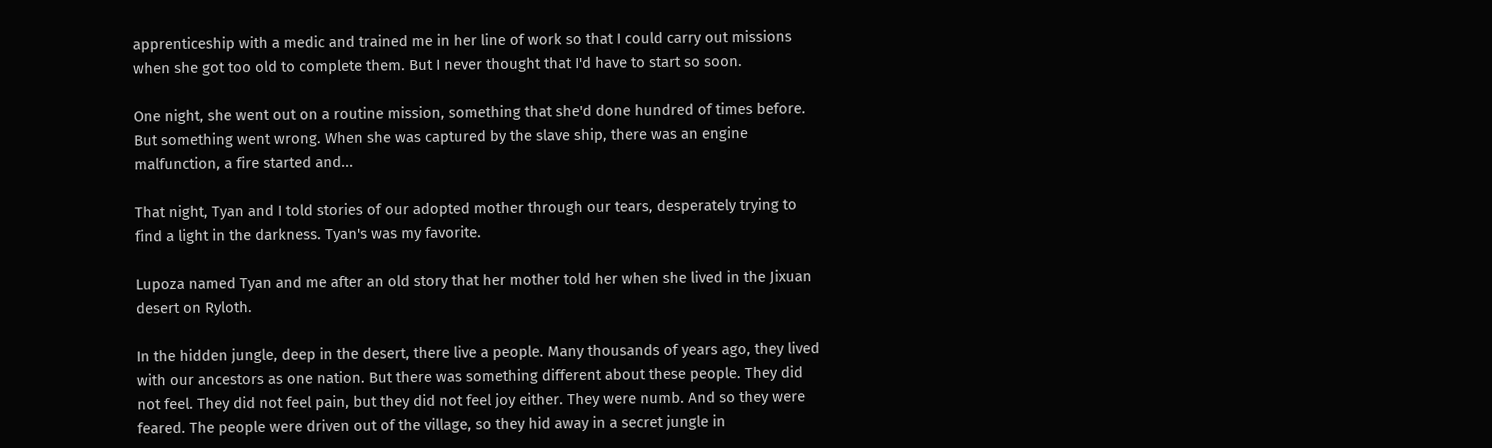apprenticeship with a medic and trained me in her line of work so that I could carry out missions when she got too old to complete them. But I never thought that I'd have to start so soon.

One night, she went out on a routine mission, something that she'd done hundred of times before. But something went wrong. When she was captured by the slave ship, there was an engine malfunction, a fire started and...

That night, Tyan and I told stories of our adopted mother through our tears, desperately trying to find a light in the darkness. Tyan's was my favorite.

Lupoza named Tyan and me after an old story that her mother told her when she lived in the Jixuan desert on Ryloth.

In the hidden jungle, deep in the desert, there live a people. Many thousands of years ago, they lived with our ancestors as one nation. But there was something different about these people. They did not feel. They did not feel pain, but they did not feel joy either. They were numb. And so they were feared. The people were driven out of the village, so they hid away in a secret jungle in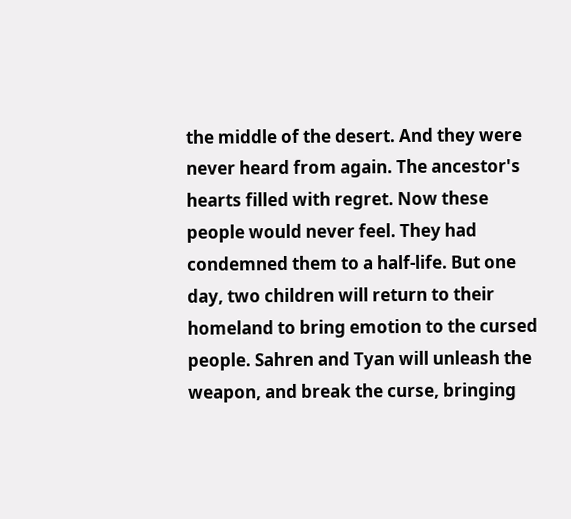the middle of the desert. And they were never heard from again. The ancestor's hearts filled with regret. Now these people would never feel. They had condemned them to a half-life. But one day, two children will return to their homeland to bring emotion to the cursed people. Sahren and Tyan will unleash the weapon, and break the curse, bringing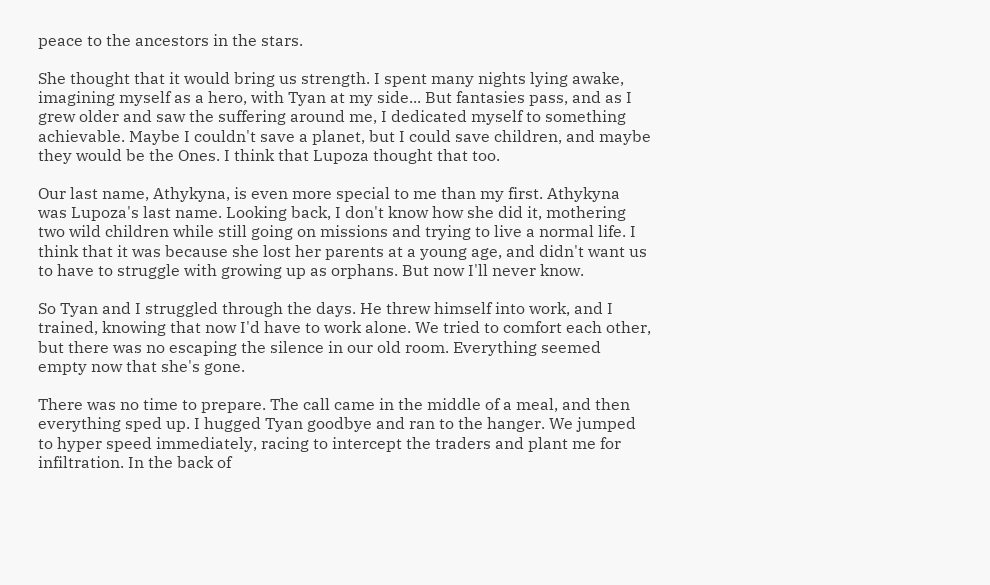peace to the ancestors in the stars.

She thought that it would bring us strength. I spent many nights lying awake, imagining myself as a hero, with Tyan at my side... But fantasies pass, and as I grew older and saw the suffering around me, I dedicated myself to something achievable. Maybe I couldn't save a planet, but I could save children, and maybe they would be the Ones. I think that Lupoza thought that too.

Our last name, Athykyna, is even more special to me than my first. Athykyna was Lupoza's last name. Looking back, I don't know how she did it, mothering two wild children while still going on missions and trying to live a normal life. I think that it was because she lost her parents at a young age, and didn't want us to have to struggle with growing up as orphans. But now I'll never know.

So Tyan and I struggled through the days. He threw himself into work, and I trained, knowing that now I'd have to work alone. We tried to comfort each other, but there was no escaping the silence in our old room. Everything seemed empty now that she's gone.

There was no time to prepare. The call came in the middle of a meal, and then everything sped up. I hugged Tyan goodbye and ran to the hanger. We jumped to hyper speed immediately, racing to intercept the traders and plant me for infiltration. In the back of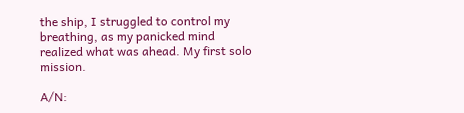the ship, I struggled to control my breathing, as my panicked mind realized what was ahead. My first solo mission.

A/N: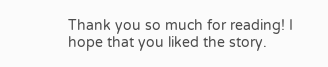Thank you so much for reading! I hope that you liked the story.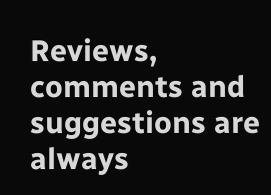Reviews, comments and suggestions are always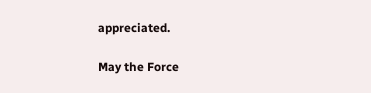appreciated.

May the Force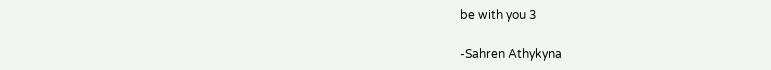be with you 3

-Sahren Athykyna